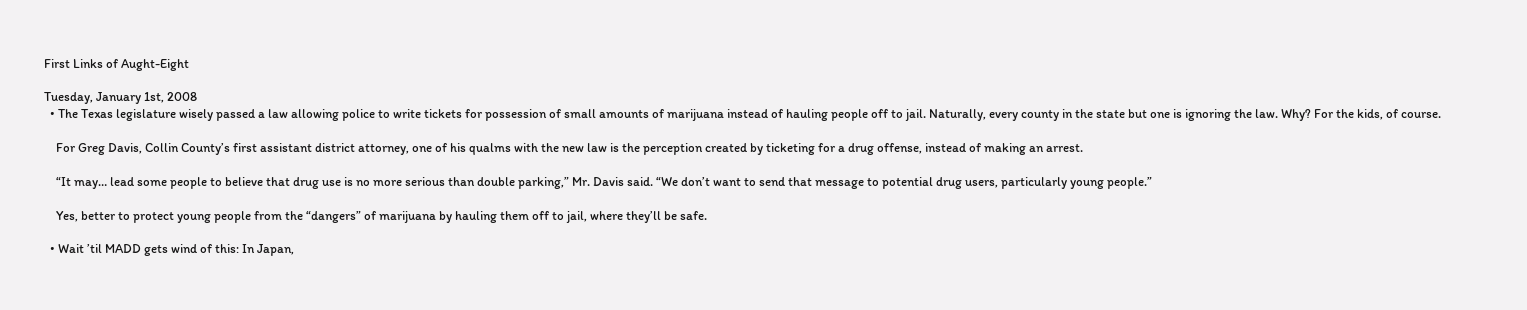First Links of Aught-Eight

Tuesday, January 1st, 2008
  • The Texas legislature wisely passed a law allowing police to write tickets for possession of small amounts of marijuana instead of hauling people off to jail. Naturally, every county in the state but one is ignoring the law. Why? For the kids, of course.

    For Greg Davis, Collin County’s first assistant district attorney, one of his qualms with the new law is the perception created by ticketing for a drug offense, instead of making an arrest.

    “It may… lead some people to believe that drug use is no more serious than double parking,” Mr. Davis said. “We don’t want to send that message to potential drug users, particularly young people.”

    Yes, better to protect young people from the “dangers” of marijuana by hauling them off to jail, where they’ll be safe.

  • Wait ’til MADD gets wind of this: In Japan,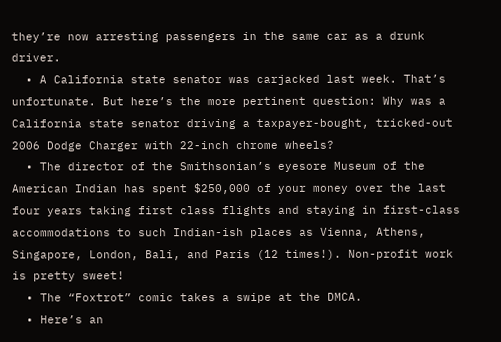they’re now arresting passengers in the same car as a drunk driver.
  • A California state senator was carjacked last week. That’s unfortunate. But here’s the more pertinent question: Why was a California state senator driving a taxpayer-bought, tricked-out 2006 Dodge Charger with 22-inch chrome wheels?
  • The director of the Smithsonian’s eyesore Museum of the American Indian has spent $250,000 of your money over the last four years taking first class flights and staying in first-class accommodations to such Indian-ish places as Vienna, Athens, Singapore, London, Bali, and Paris (12 times!). Non-profit work is pretty sweet!
  • The “Foxtrot” comic takes a swipe at the DMCA.
  • Here’s an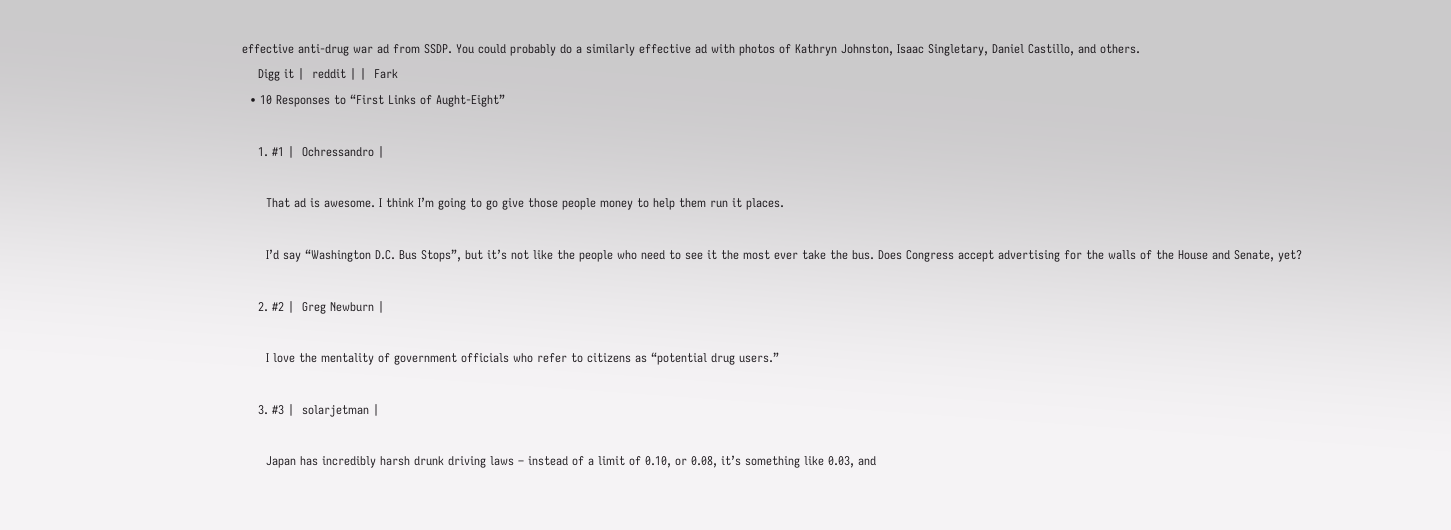effective anti-drug war ad from SSDP. You could probably do a similarly effective ad with photos of Kathryn Johnston, Isaac Singletary, Daniel Castillo, and others.
    Digg it |  reddit | |  Fark
  • 10 Responses to “First Links of Aught-Eight”

    1. #1 |  Ochressandro |

      That ad is awesome. I think I’m going to go give those people money to help them run it places.

      I’d say “Washington D.C. Bus Stops”, but it’s not like the people who need to see it the most ever take the bus. Does Congress accept advertising for the walls of the House and Senate, yet?

    2. #2 |  Greg Newburn |

      I love the mentality of government officials who refer to citizens as “potential drug users.”

    3. #3 |  solarjetman |

      Japan has incredibly harsh drunk driving laws – instead of a limit of 0.10, or 0.08, it’s something like 0.03, and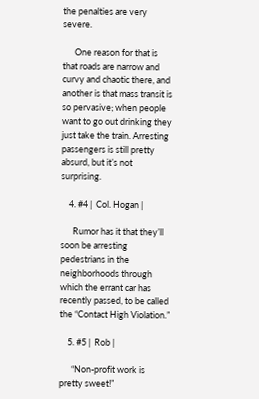the penalties are very severe.

      One reason for that is that roads are narrow and curvy and chaotic there, and another is that mass transit is so pervasive; when people want to go out drinking they just take the train. Arresting passengers is still pretty absurd, but it’s not surprising.

    4. #4 |  Col. Hogan |

      Rumor has it that they’ll soon be arresting pedestrians in the neighborhoods through which the errant car has recently passed, to be called the “Contact High Violation.”

    5. #5 |  Rob |

      “Non-profit work is pretty sweet!”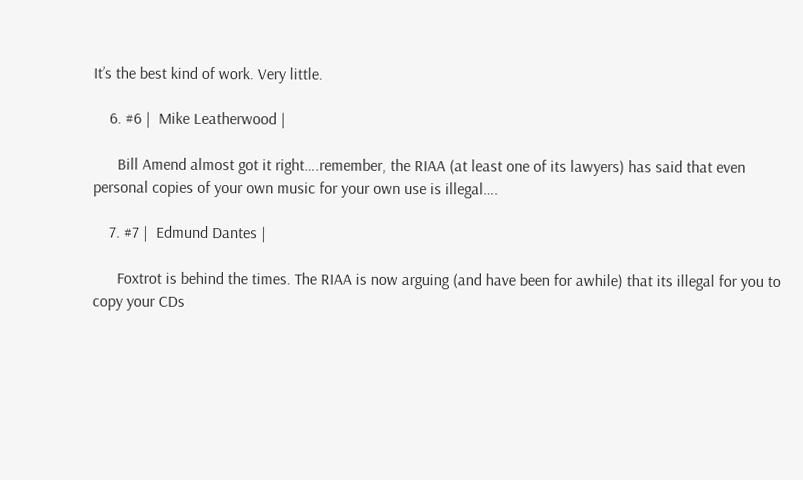It’s the best kind of work. Very little.

    6. #6 |  Mike Leatherwood |

      Bill Amend almost got it right….remember, the RIAA (at least one of its lawyers) has said that even personal copies of your own music for your own use is illegal….

    7. #7 |  Edmund Dantes |

      Foxtrot is behind the times. The RIAA is now arguing (and have been for awhile) that its illegal for you to copy your CDs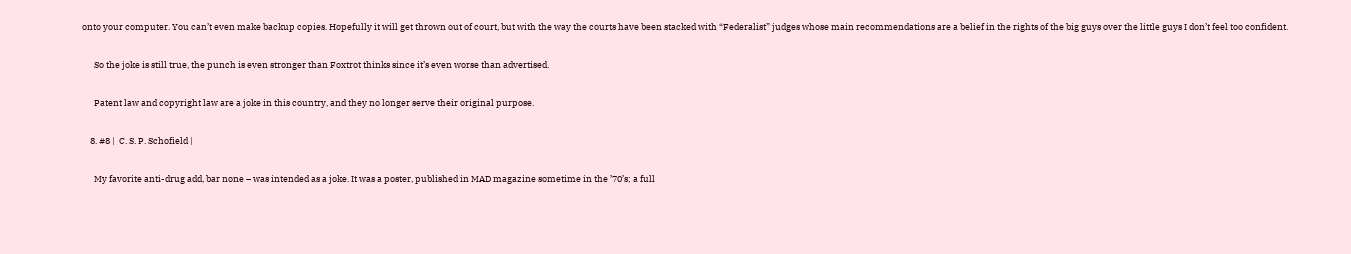onto your computer. You can’t even make backup copies. Hopefully it will get thrown out of court, but with the way the courts have been stacked with “Federalist” judges whose main recommendations are a belief in the rights of the big guys over the little guys I don’t feel too confident.

      So the joke is still true, the punch is even stronger than Foxtrot thinks since it’s even worse than advertised.

      Patent law and copyright law are a joke in this country, and they no longer serve their original purpose.

    8. #8 |  C. S. P. Schofield |

      My favorite anti-drug add, bar none – was intended as a joke. It was a poster, published in MAD magazine sometime in the ’70’s; a full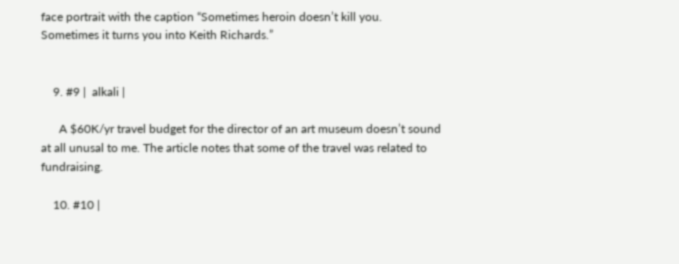face portrait with the caption “Sometimes heroin doesn’t kill you. Sometimes it turns you into Keith Richards.”


    9. #9 |  alkali |

      A $60K/yr travel budget for the director of an art museum doesn’t sound at all unusal to me. The article notes that some of the travel was related to fundraising.

    10. #10 |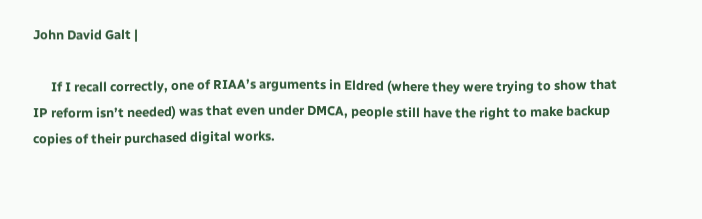John David Galt |

      If I recall correctly, one of RIAA’s arguments in Eldred (where they were trying to show that IP reform isn’t needed) was that even under DMCA, people still have the right to make backup copies of their purchased digital works.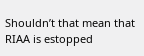Shouldn’t that mean that RIAA is estopped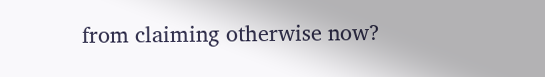from claiming otherwise now?